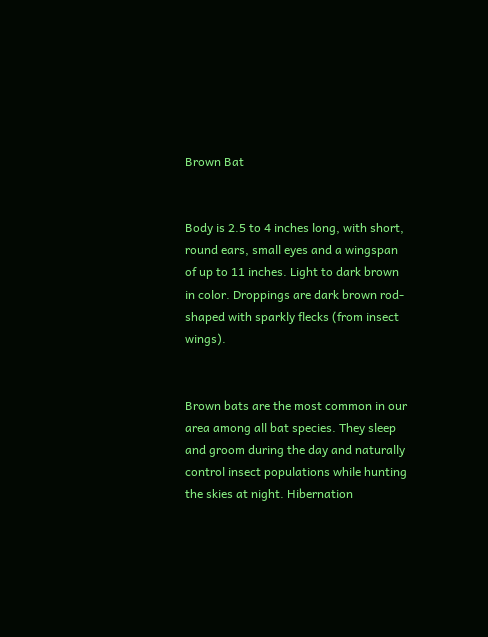Brown Bat


Body is 2.5 to 4 inches long, with short, round ears, small eyes and a wingspan of up to 11 inches. Light to dark brown in color. Droppings are dark brown rod-shaped with sparkly flecks (from insect wings).


Brown bats are the most common in our area among all bat species. They sleep and groom during the day and naturally control insect populations while hunting the skies at night. Hibernation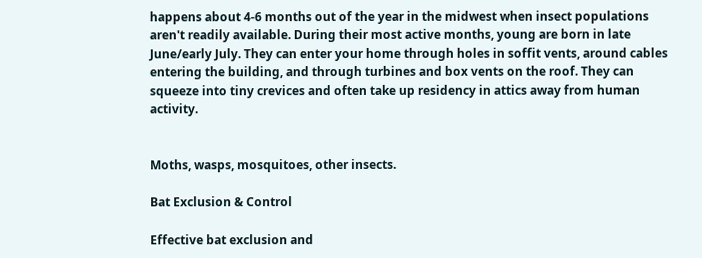happens about 4-6 months out of the year in the midwest when insect populations aren't readily available. During their most active months, young are born in late June/early July. They can enter your home through holes in soffit vents, around cables entering the building, and through turbines and box vents on the roof. They can squeeze into tiny crevices and often take up residency in attics away from human activity.


Moths, wasps, mosquitoes, other insects.

Bat Exclusion & Control

Effective bat exclusion and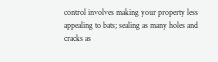control involves making your property less appealing to bats; sealing as many holes and cracks as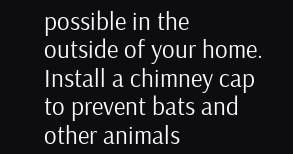possible in the outside of your home. Install a chimney cap to prevent bats and other animals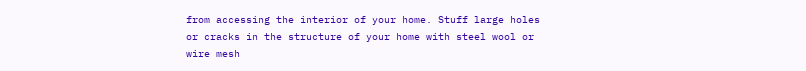from accessing the interior of your home. Stuff large holes or cracks in the structure of your home with steel wool or wire mesh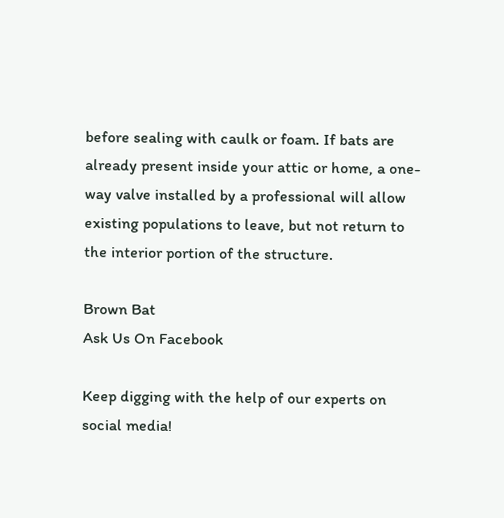before sealing with caulk or foam. If bats are already present inside your attic or home, a one-way valve installed by a professional will allow existing populations to leave, but not return to the interior portion of the structure.

Brown Bat
Ask Us On Facebook

Keep digging with the help of our experts on social media!